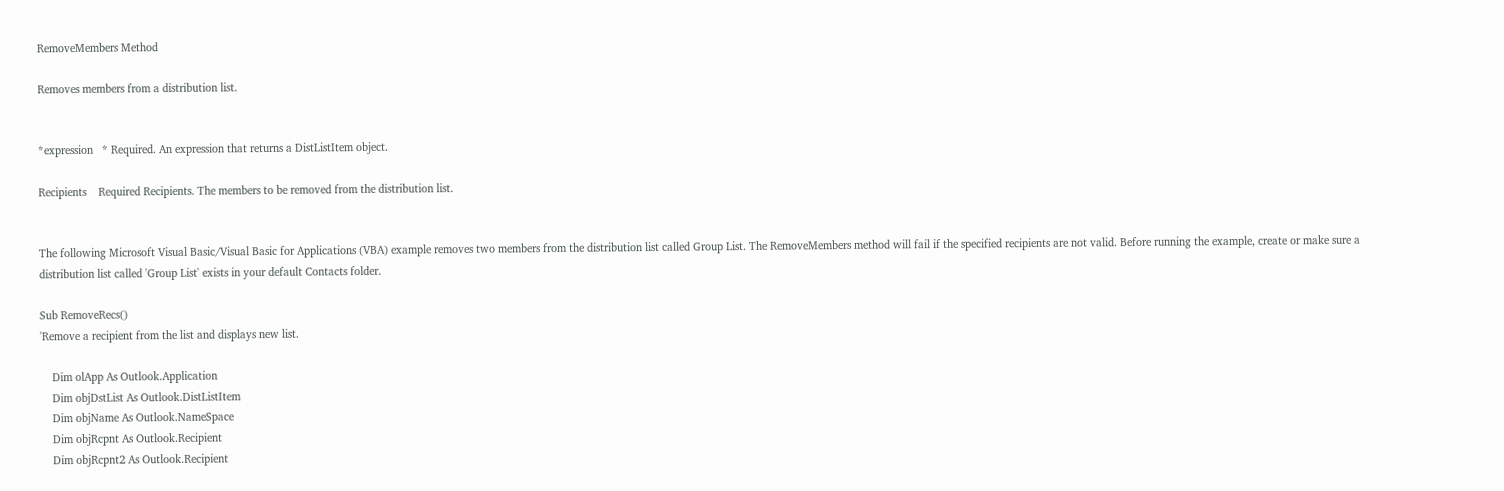RemoveMembers Method

Removes members from a distribution list.


*expression   * Required. An expression that returns a DistListItem object.

Recipients    Required Recipients. The members to be removed from the distribution list.


The following Microsoft Visual Basic/Visual Basic for Applications (VBA) example removes two members from the distribution list called Group List. The RemoveMembers method will fail if the specified recipients are not valid. Before running the example, create or make sure a distribution list called 'Group List' exists in your default Contacts folder.

Sub RemoveRecs()
'Remove a recipient from the list and displays new list.

    Dim olApp As Outlook.Application
    Dim objDstList As Outlook.DistListItem
    Dim objName As Outlook.NameSpace
    Dim objRcpnt As Outlook.Recipient
    Dim objRcpnt2 As Outlook.Recipient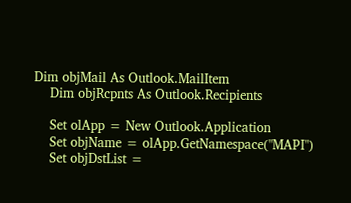Dim objMail As Outlook.MailItem
    Dim objRcpnts As Outlook.Recipients

    Set olApp = New Outlook.Application
    Set objName = olApp.GetNamespace("MAPI")
    Set objDstList =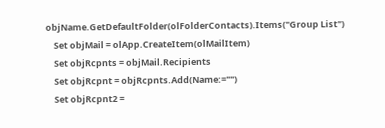objName.GetDefaultFolder(olFolderContacts).Items("Group List")
    Set objMail = olApp.CreateItem(olMailItem)
    Set objRcpnts = objMail.Recipients
    Set objRcpnt = objRcpnts.Add(Name:="")
    Set objRcpnt2 =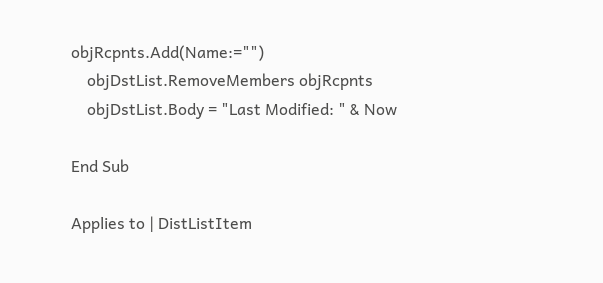objRcpnts.Add(Name:="")
    objDstList.RemoveMembers objRcpnts
    objDstList.Body = "Last Modified: " & Now

End Sub

Applies to | DistListItem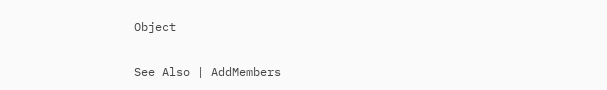Object

See Also | AddMembers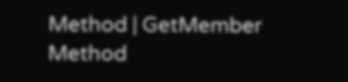Method | GetMember Method